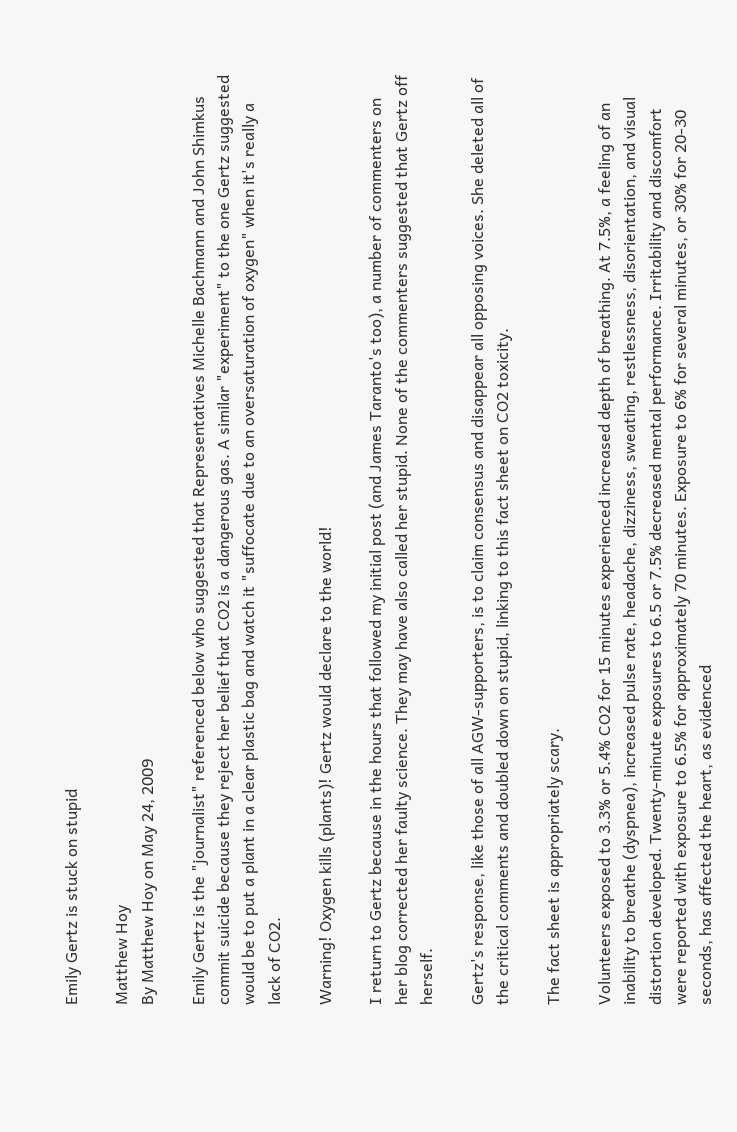Emily Gertz is stuck on stupid

Matthew Hoy
By Matthew Hoy on May 24, 2009

Emily Gertz is the "journalist" referenced below who suggested that Representatives Michelle Bachmann and John Shimkus commit suicide because they reject her belief that CO2 is a dangerous gas. A similar "experiment" to the one Gertz suggested would be to put a plant in a clear plastic bag and watch it "suffocate due to an oversaturation of oxygen" when it's really a lack of CO2.

Warning! Oxygen kills (plants)! Gertz would declare to the world!

I return to Gertz because in the hours that followed my initial post (and James Taranto's too), a number of commenters on her blog corrected her faulty science. They may have also called her stupid. None of the commenters suggested that Gertz off herself.

Gertz's response, like those of all AGW-supporters, is to claim consensus and disappear all opposing voices. She deleted all of the critical comments and doubled down on stupid, linking to this fact sheet on CO2 toxicity.

The fact sheet is appropriately scary.

Volunteers exposed to 3.3% or 5.4% CO2 for 15 minutes experienced increased depth of breathing. At 7.5%, a feeling of an inability to breathe (dyspnea), increased pulse rate, headache, dizziness, sweating, restlessness, disorientation, and visual distortion developed. Twenty-minute exposures to 6.5 or 7.5% decreased mental performance. Irritability and discomfort were reported with exposure to 6.5% for approximately 70 minutes. Exposure to 6% for several minutes, or 30% for 20-30 seconds, has affected the heart, as evidenced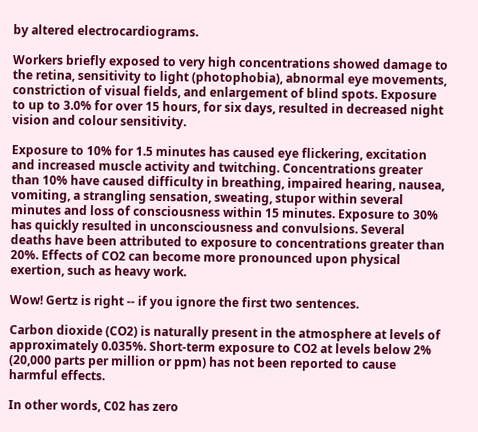by altered electrocardiograms.

Workers briefly exposed to very high concentrations showed damage to the retina, sensitivity to light (photophobia), abnormal eye movements, constriction of visual fields, and enlargement of blind spots. Exposure to up to 3.0% for over 15 hours, for six days, resulted in decreased night vision and colour sensitivity.

Exposure to 10% for 1.5 minutes has caused eye flickering, excitation and increased muscle activity and twitching. Concentrations greater than 10% have caused difficulty in breathing, impaired hearing, nausea, vomiting, a strangling sensation, sweating, stupor within several minutes and loss of consciousness within 15 minutes. Exposure to 30% has quickly resulted in unconsciousness and convulsions. Several deaths have been attributed to exposure to concentrations greater than 20%. Effects of CO2 can become more pronounced upon physical exertion, such as heavy work.

Wow! Gertz is right -- if you ignore the first two sentences.

Carbon dioxide (CO2) is naturally present in the atmosphere at levels of approximately 0.035%. Short-term exposure to CO2 at levels below 2% (20,000 parts per million or ppm) has not been reported to cause harmful effects.

In other words, C02 has zero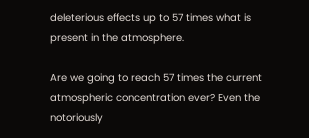deleterious effects up to 57 times what is present in the atmosphere.

Are we going to reach 57 times the current atmospheric concentration ever? Even the notoriously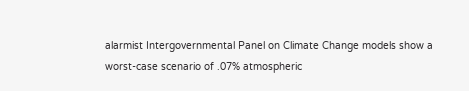alarmist Intergovernmental Panel on Climate Change models show a worst-case scenario of .07% atmospheric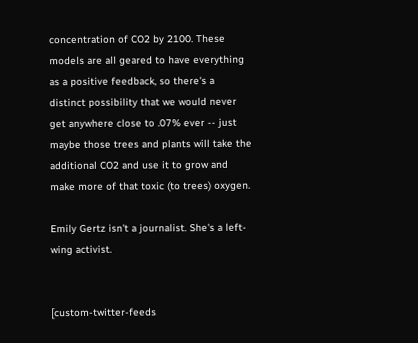concentration of CO2 by 2100. These models are all geared to have everything as a positive feedback, so there's a distinct possibility that we would never get anywhere close to .07% ever -- just maybe those trees and plants will take the additional CO2 and use it to grow and make more of that toxic (to trees) oxygen.

Emily Gertz isn't a journalist. She's a left-wing activist.


[custom-twitter-feeds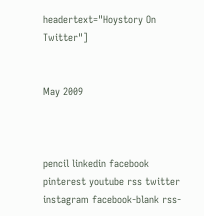headertext="Hoystory On Twitter"]


May 2009



pencil linkedin facebook pinterest youtube rss twitter instagram facebook-blank rss-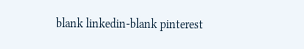blank linkedin-blank pinterest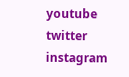youtube twitter instagram